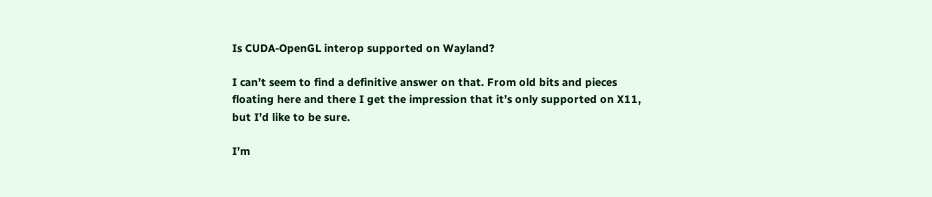Is CUDA-OpenGL interop supported on Wayland?

I can’t seem to find a definitive answer on that. From old bits and pieces floating here and there I get the impression that it’s only supported on X11, but I’d like to be sure.

I’m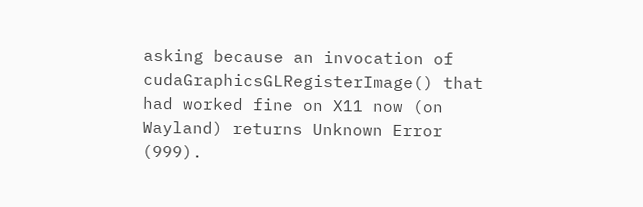asking because an invocation of cudaGraphicsGLRegisterImage() that had worked fine on X11 now (on Wayland) returns Unknown Error (999).